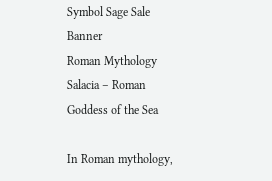Symbol Sage Sale Banner
Roman Mythology
Salacia – Roman Goddess of the Sea

In Roman mythology,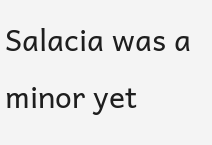Salacia was a minor yet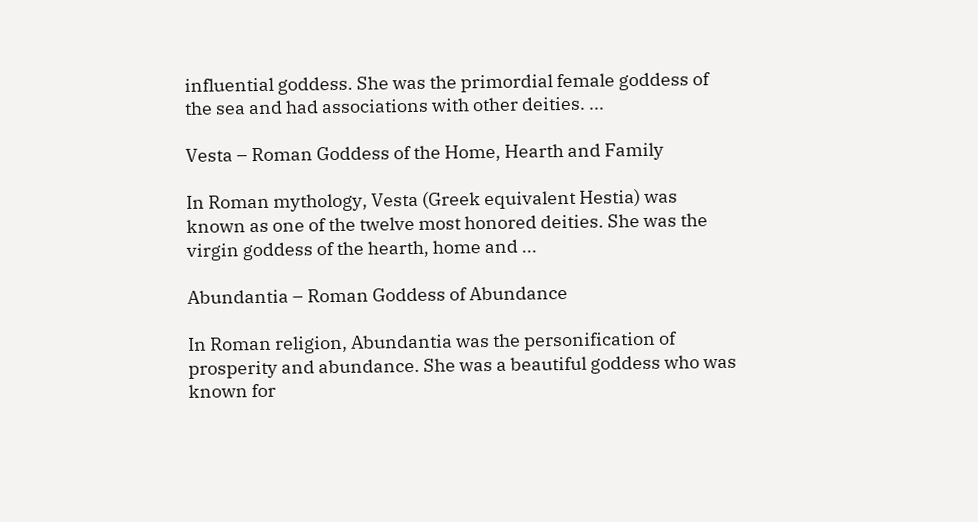influential goddess. She was the primordial female goddess of the sea and had associations with other deities. ...

Vesta – Roman Goddess of the Home, Hearth and Family

In Roman mythology, Vesta (Greek equivalent Hestia) was known as one of the twelve most honored deities. She was the virgin goddess of the hearth, home and ...

Abundantia – Roman Goddess of Abundance

In Roman religion, Abundantia was the personification of prosperity and abundance. She was a beautiful goddess who was known for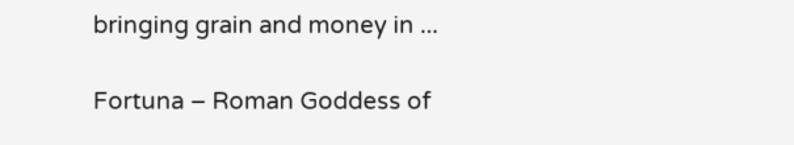bringing grain and money in ...

Fortuna – Roman Goddess of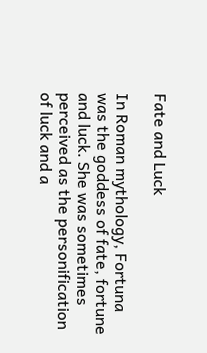Fate and Luck

In Roman mythology, Fortuna was the goddess of fate, fortune and luck. She was sometimes perceived as the personification of luck and a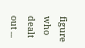figure who dealt out ...